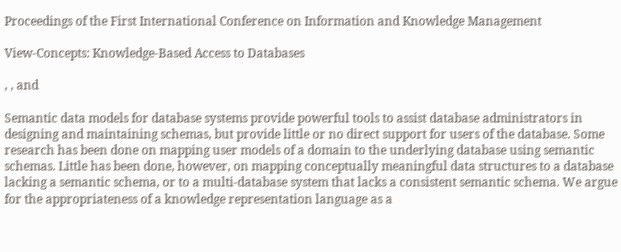Proceedings of the First International Conference on Information and Knowledge Management

View-Concepts: Knowledge-Based Access to Databases

, , and

Semantic data models for database systems provide powerful tools to assist database administrators in designing and maintaining schemas, but provide little or no direct support for users of the database. Some research has been done on mapping user models of a domain to the underlying database using semantic schemas. Little has been done, however, on mapping conceptually meaningful data structures to a database lacking a semantic schema, or to a multi-database system that lacks a consistent semantic schema. We argue for the appropriateness of a knowledge representation language as a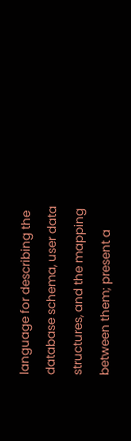language for describing the database schema, user data structures, and the mapping between them; present a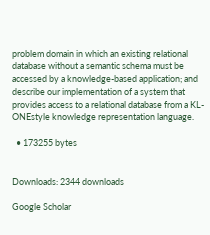problem domain in which an existing relational database without a semantic schema must be accessed by a knowledge-based application; and describe our implementation of a system that provides access to a relational database from a KL-ONEstyle knowledge representation language.

  • 173255 bytes


Downloads: 2344 downloads

Google Scholar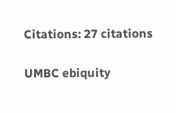Citations: 27 citations

UMBC ebiquity